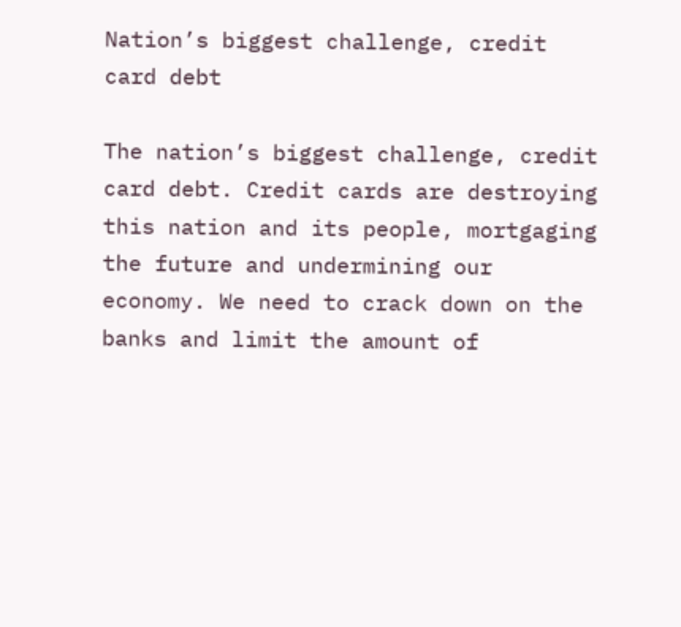Nation’s biggest challenge, credit card debt

The nation’s biggest challenge, credit card debt. Credit cards are destroying this nation and its people, mortgaging the future and undermining our economy. We need to crack down on the banks and limit the amount of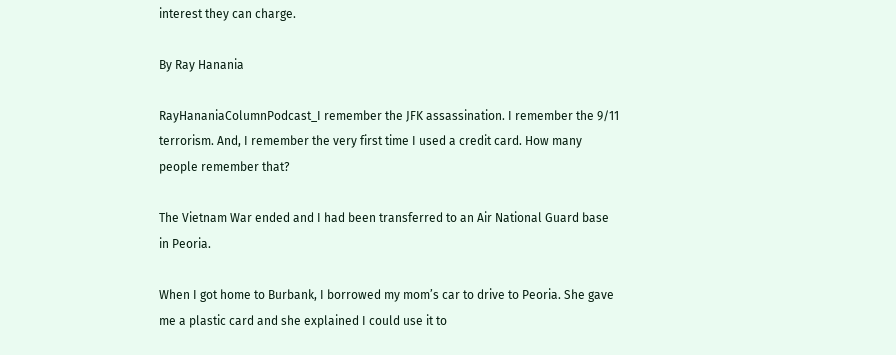interest they can charge.

By Ray Hanania

RayHananiaColumnPodcast_I remember the JFK assassination. I remember the 9/11 terrorism. And, I remember the very first time I used a credit card. How many people remember that?

The Vietnam War ended and I had been transferred to an Air National Guard base in Peoria.

When I got home to Burbank, I borrowed my mom’s car to drive to Peoria. She gave me a plastic card and she explained I could use it to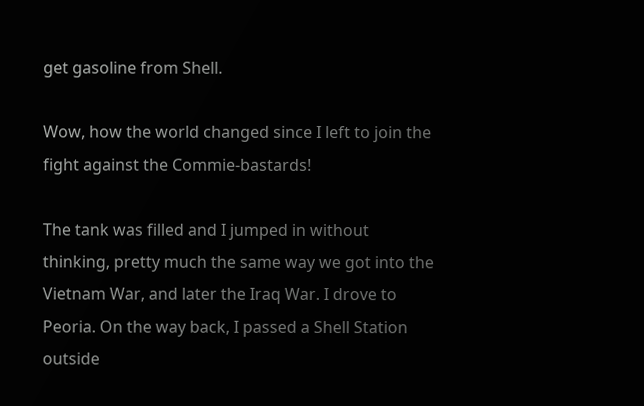get gasoline from Shell.

Wow, how the world changed since I left to join the fight against the Commie-bastards!

The tank was filled and I jumped in without thinking, pretty much the same way we got into the Vietnam War, and later the Iraq War. I drove to Peoria. On the way back, I passed a Shell Station outside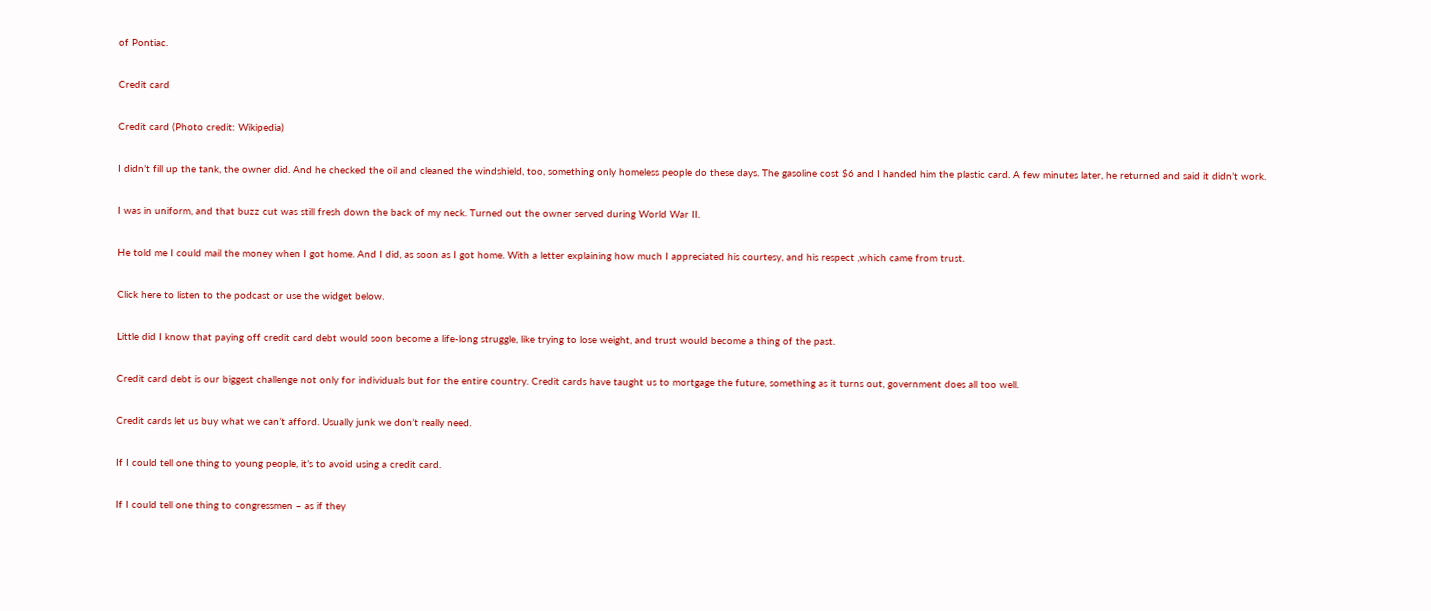of Pontiac.

Credit card

Credit card (Photo credit: Wikipedia)

I didn’t fill up the tank, the owner did. And he checked the oil and cleaned the windshield, too, something only homeless people do these days. The gasoline cost $6 and I handed him the plastic card. A few minutes later, he returned and said it didn’t work.

I was in uniform, and that buzz cut was still fresh down the back of my neck. Turned out the owner served during World War II.

He told me I could mail the money when I got home. And I did, as soon as I got home. With a letter explaining how much I appreciated his courtesy, and his respect ,which came from trust.

Click here to listen to the podcast or use the widget below.

Little did I know that paying off credit card debt would soon become a life-long struggle, like trying to lose weight, and trust would become a thing of the past.

Credit card debt is our biggest challenge not only for individuals but for the entire country. Credit cards have taught us to mortgage the future, something as it turns out, government does all too well.

Credit cards let us buy what we can’t afford. Usually junk we don’t really need.

If I could tell one thing to young people, it’s to avoid using a credit card.

If I could tell one thing to congressmen – as if they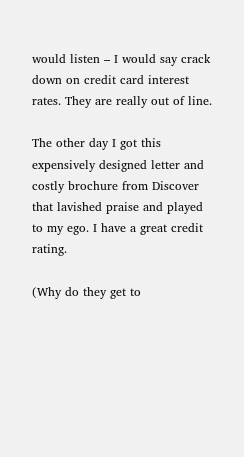would listen – I would say crack down on credit card interest rates. They are really out of line.

The other day I got this expensively designed letter and costly brochure from Discover that lavished praise and played to my ego. I have a great credit rating.

(Why do they get to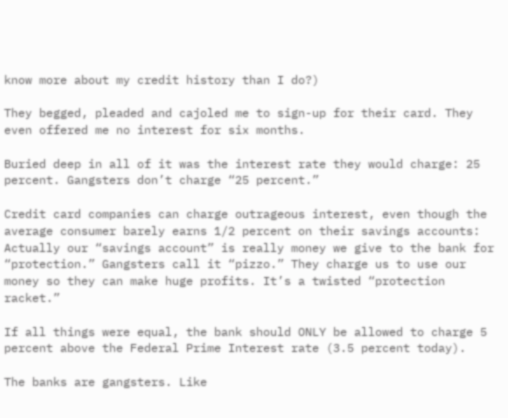know more about my credit history than I do?)

They begged, pleaded and cajoled me to sign-up for their card. They even offered me no interest for six months.

Buried deep in all of it was the interest rate they would charge: 25 percent. Gangsters don’t charge “25 percent.”

Credit card companies can charge outrageous interest, even though the average consumer barely earns 1/2 percent on their savings accounts: Actually our “savings account” is really money we give to the bank for “protection.” Gangsters call it “pizzo.” They charge us to use our money so they can make huge profits. It’s a twisted “protection racket.”

If all things were equal, the bank should ONLY be allowed to charge 5 percent above the Federal Prime Interest rate (3.5 percent today).

The banks are gangsters. Like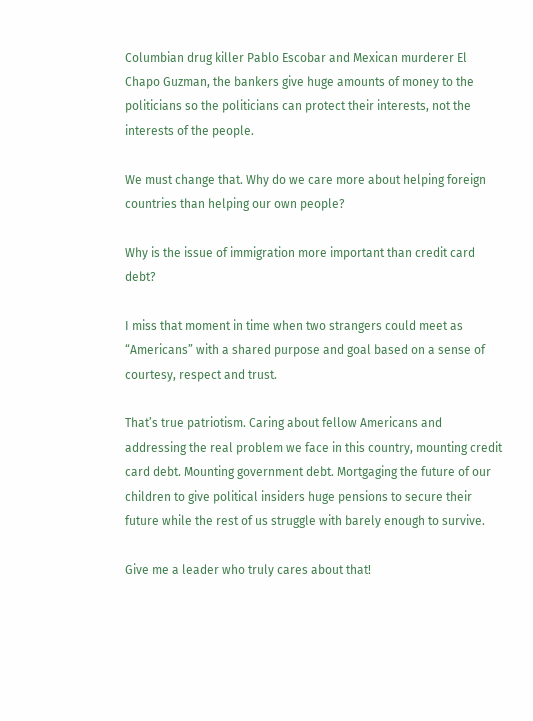Columbian drug killer Pablo Escobar and Mexican murderer El Chapo Guzman, the bankers give huge amounts of money to the politicians so the politicians can protect their interests, not the interests of the people.

We must change that. Why do we care more about helping foreign countries than helping our own people?

Why is the issue of immigration more important than credit card debt?

I miss that moment in time when two strangers could meet as “Americans” with a shared purpose and goal based on a sense of courtesy, respect and trust.

That’s true patriotism. Caring about fellow Americans and addressing the real problem we face in this country, mounting credit card debt. Mounting government debt. Mortgaging the future of our children to give political insiders huge pensions to secure their future while the rest of us struggle with barely enough to survive.

Give me a leader who truly cares about that!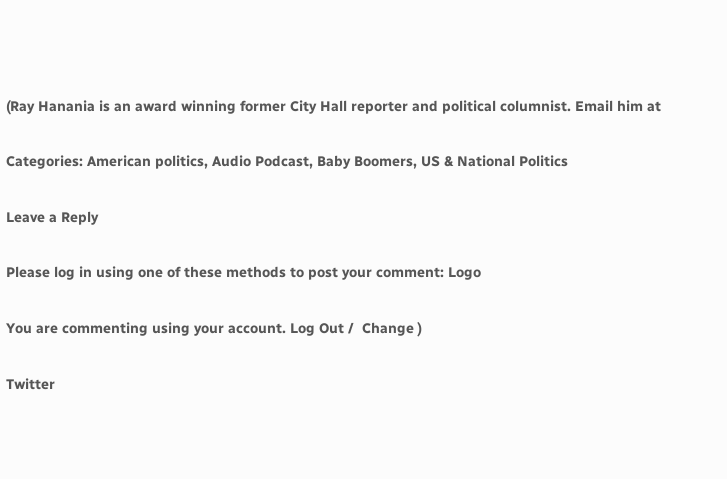(Ray Hanania is an award winning former City Hall reporter and political columnist. Email him at

Categories: American politics, Audio Podcast, Baby Boomers, US & National Politics

Leave a Reply

Please log in using one of these methods to post your comment: Logo

You are commenting using your account. Log Out /  Change )

Twitter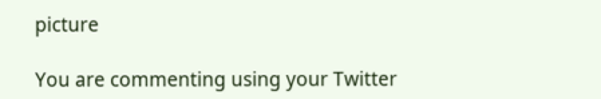picture

You are commenting using your Twitter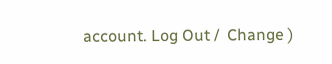account. Log Out /  Change )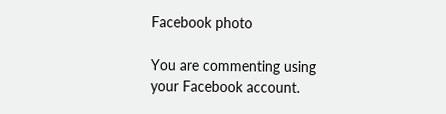Facebook photo

You are commenting using your Facebook account.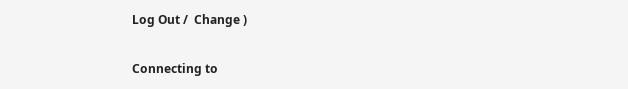Log Out /  Change )

Connecting to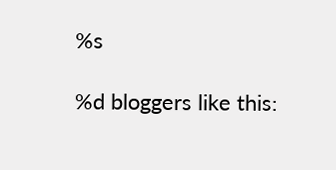%s

%d bloggers like this: